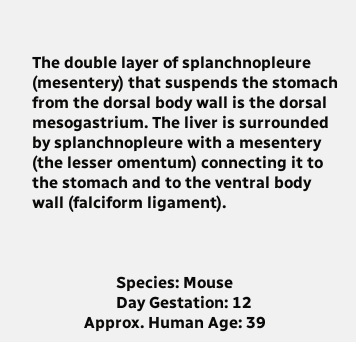The double layer of splanchnopleure (mesentery) that suspends the stomach from the dorsal body wall is the dorsal mesogastrium. The liver is surrounded by splanchnopleure with a mesentery (the lesser omentum) connecting it to the stomach and to the ventral body wall (falciform ligament).



                     Species: Mouse
                     Day Gestation: 12
             Approx. Human Age: 39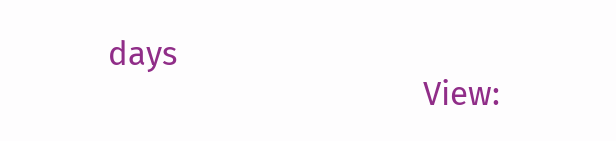days
                                   View: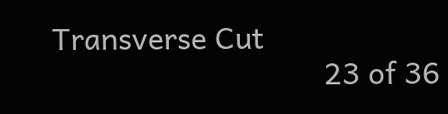Transverse Cut
                                  23 of 36